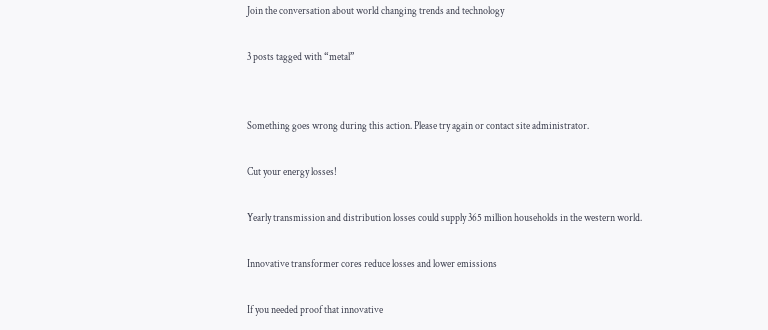Join the conversation about world changing trends and technology

3 posts tagged with “metal”


Something goes wrong during this action. Please try again or contact site administrator.

Cut your energy losses!

Yearly transmission and distribution losses could supply 365 million households in the western world.

Innovative transformer cores reduce losses and lower emissions

If you needed proof that innovative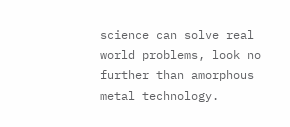science can solve real world problems, look no further than amorphous metal technology.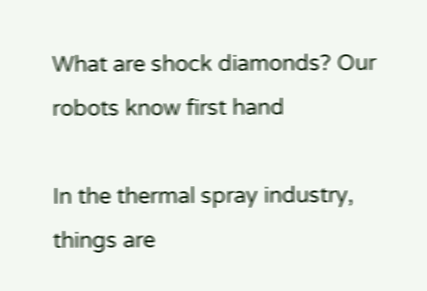What are shock diamonds? Our robots know first hand

In the thermal spray industry, things are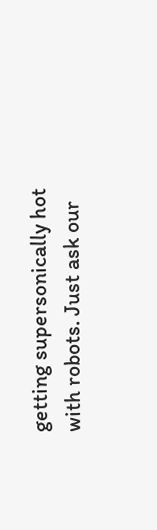getting supersonically hot with robots. Just ask our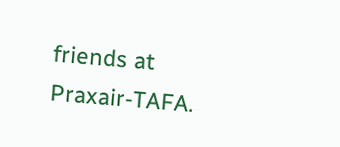friends at Praxair-TAFA.